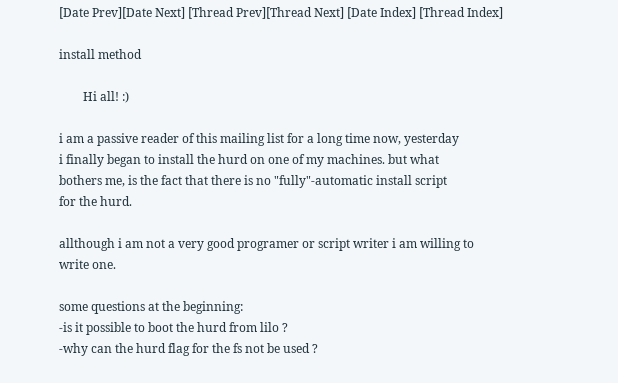[Date Prev][Date Next] [Thread Prev][Thread Next] [Date Index] [Thread Index]

install method

        Hi all! :)

i am a passive reader of this mailing list for a long time now, yesterday
i finally began to install the hurd on one of my machines. but what
bothers me, is the fact that there is no "fully"-automatic install script
for the hurd.

allthough i am not a very good programer or script writer i am willing to
write one.

some questions at the beginning:
-is it possible to boot the hurd from lilo ?
-why can the hurd flag for the fs not be used ?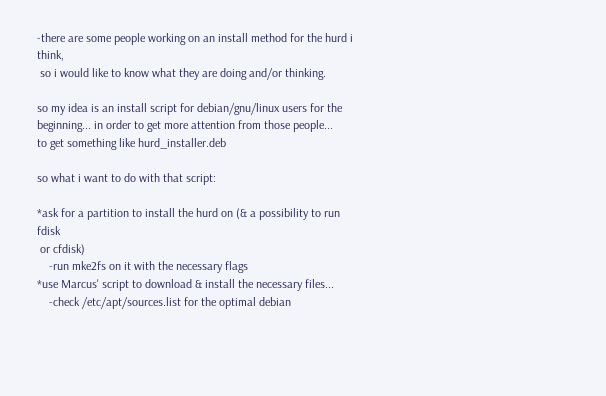-there are some people working on an install method for the hurd i think,
 so i would like to know what they are doing and/or thinking.

so my idea is an install script for debian/gnu/linux users for the
beginning... in order to get more attention from those people...
to get something like hurd_installer.deb

so what i want to do with that script:

*ask for a partition to install the hurd on (& a possibility to run fdisk
 or cfdisk)
    -run mke2fs on it with the necessary flags
*use Marcus' script to download & install the necessary files...
    -check /etc/apt/sources.list for the optimal debian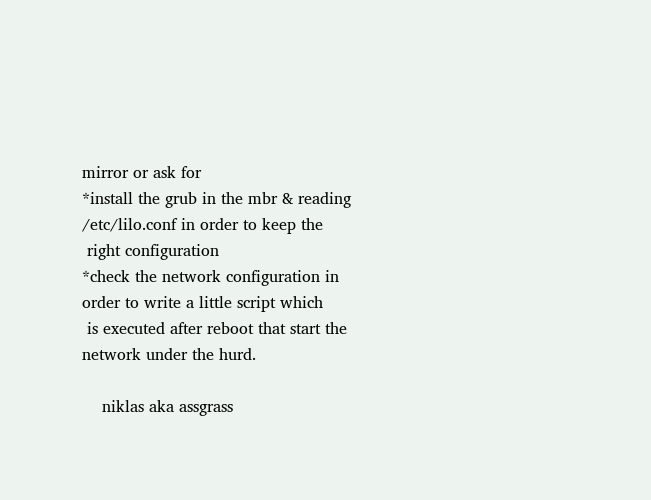mirror or ask for
*install the grub in the mbr & reading /etc/lilo.conf in order to keep the
 right configuration
*check the network configuration in order to write a little script which
 is executed after reboot that start the network under the hurd.

    niklas aka assgrass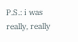P.S.: i was really, really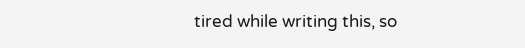tired while writing this, so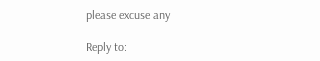please excuse any

Reply to: